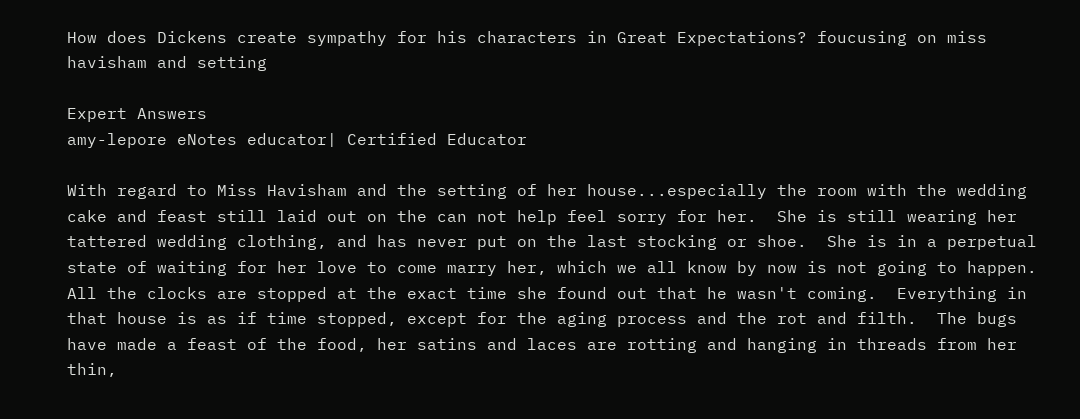How does Dickens create sympathy for his characters in Great Expectations? foucusing on miss havisham and setting

Expert Answers
amy-lepore eNotes educator| Certified Educator

With regard to Miss Havisham and the setting of her house...especially the room with the wedding cake and feast still laid out on the can not help feel sorry for her.  She is still wearing her tattered wedding clothing, and has never put on the last stocking or shoe.  She is in a perpetual state of waiting for her love to come marry her, which we all know by now is not going to happen.  All the clocks are stopped at the exact time she found out that he wasn't coming.  Everything in that house is as if time stopped, except for the aging process and the rot and filth.  The bugs have made a feast of the food, her satins and laces are rotting and hanging in threads from her thin,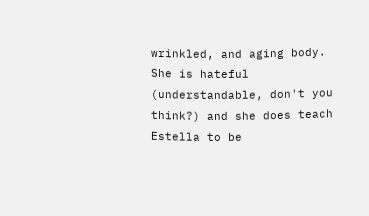wrinkled, and aging body.  She is hateful (understandable, don't you think?) and she does teach Estella to be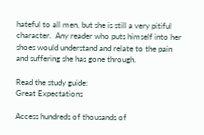hateful to all men, but she is still a very pitiful character.  Any reader who puts himself into her shoes would understand and relate to the pain and suffering she has gone through.

Read the study guide:
Great Expectations

Access hundreds of thousands of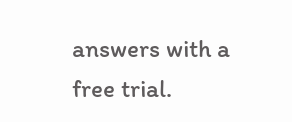answers with a free trial.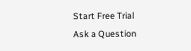Start Free Trial
Ask a Question